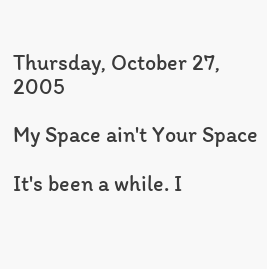Thursday, October 27, 2005

My Space ain't Your Space

It's been a while. I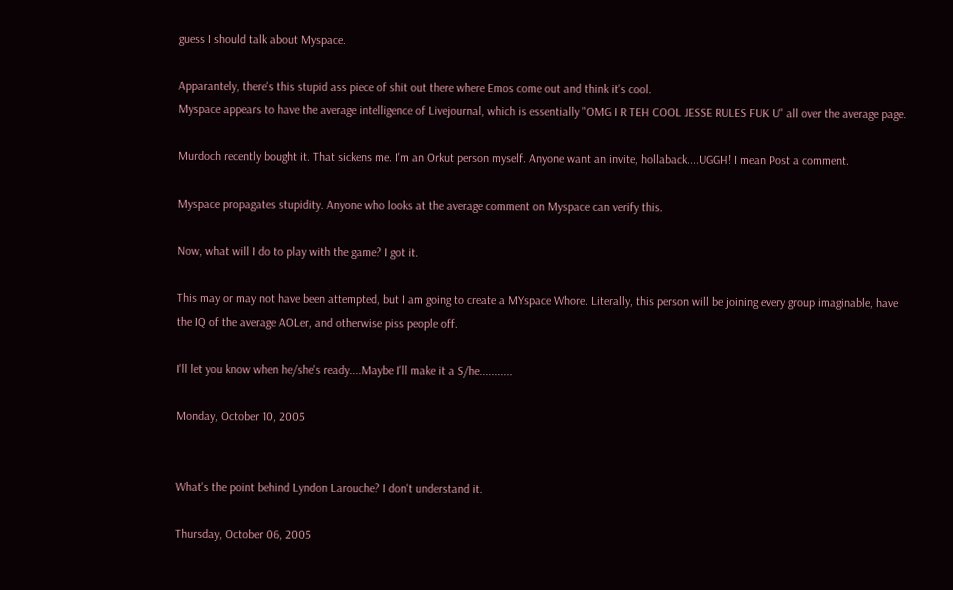guess I should talk about Myspace.

Apparantely, there's this stupid ass piece of shit out there where Emos come out and think it's cool.
Myspace appears to have the average intelligence of Livejournal, which is essentially "OMG I R TEH COOL JESSE RULES FUK U" all over the average page.

Murdoch recently bought it. That sickens me. I'm an Orkut person myself. Anyone want an invite, hollaback....UGGH! I mean Post a comment.

Myspace propagates stupidity. Anyone who looks at the average comment on Myspace can verify this.

Now, what will I do to play with the game? I got it.

This may or may not have been attempted, but I am going to create a MYspace Whore. Literally, this person will be joining every group imaginable, have the IQ of the average AOLer, and otherwise piss people off.

I'll let you know when he/she's ready....Maybe I'll make it a S/he...........

Monday, October 10, 2005


What's the point behind Lyndon Larouche? I don't understand it.

Thursday, October 06, 2005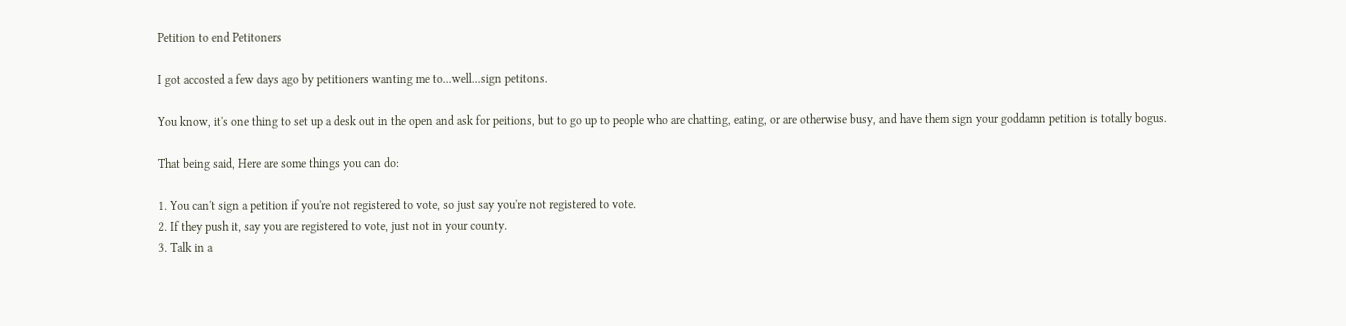Petition to end Petitoners

I got accosted a few days ago by petitioners wanting me to...well...sign petitons.

You know, it's one thing to set up a desk out in the open and ask for peitions, but to go up to people who are chatting, eating, or are otherwise busy, and have them sign your goddamn petition is totally bogus.

That being said, Here are some things you can do:

1. You can't sign a petition if you're not registered to vote, so just say you're not registered to vote.
2. If they push it, say you are registered to vote, just not in your county.
3. Talk in a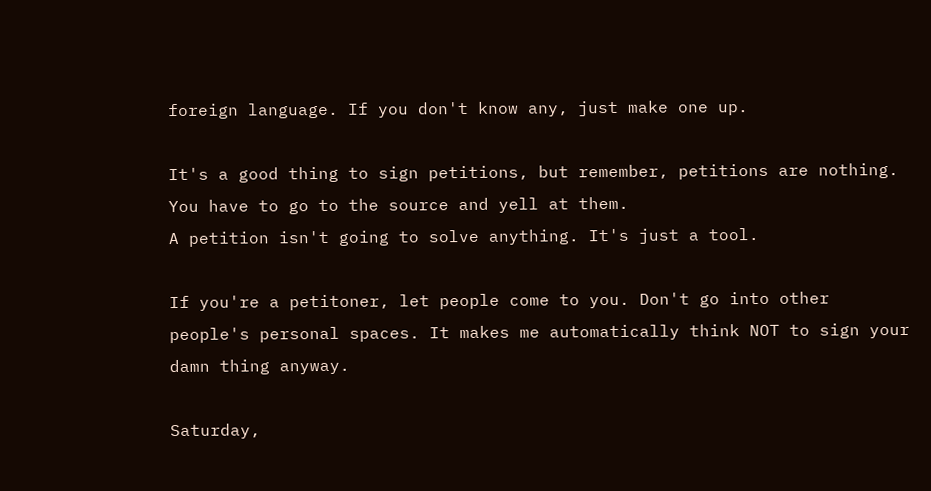foreign language. If you don't know any, just make one up.

It's a good thing to sign petitions, but remember, petitions are nothing. You have to go to the source and yell at them.
A petition isn't going to solve anything. It's just a tool.

If you're a petitoner, let people come to you. Don't go into other people's personal spaces. It makes me automatically think NOT to sign your damn thing anyway.

Saturday,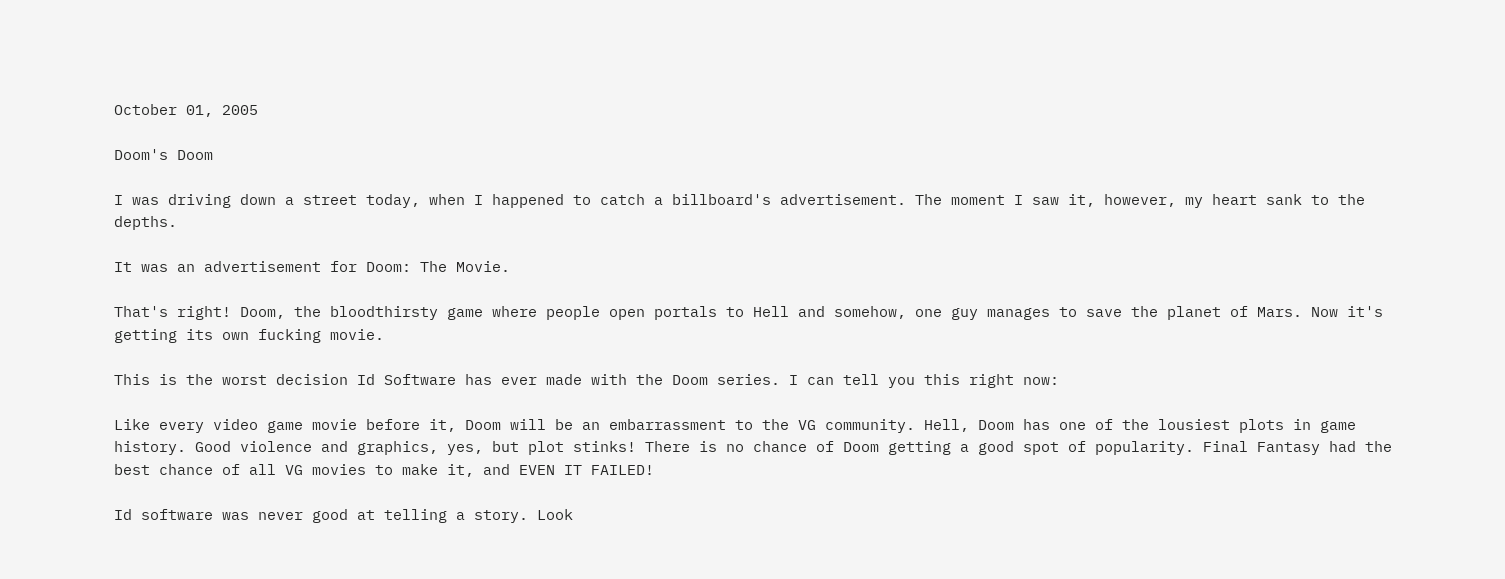October 01, 2005

Doom's Doom

I was driving down a street today, when I happened to catch a billboard's advertisement. The moment I saw it, however, my heart sank to the depths.

It was an advertisement for Doom: The Movie.

That's right! Doom, the bloodthirsty game where people open portals to Hell and somehow, one guy manages to save the planet of Mars. Now it's getting its own fucking movie.

This is the worst decision Id Software has ever made with the Doom series. I can tell you this right now:

Like every video game movie before it, Doom will be an embarrassment to the VG community. Hell, Doom has one of the lousiest plots in game history. Good violence and graphics, yes, but plot stinks! There is no chance of Doom getting a good spot of popularity. Final Fantasy had the best chance of all VG movies to make it, and EVEN IT FAILED!

Id software was never good at telling a story. Look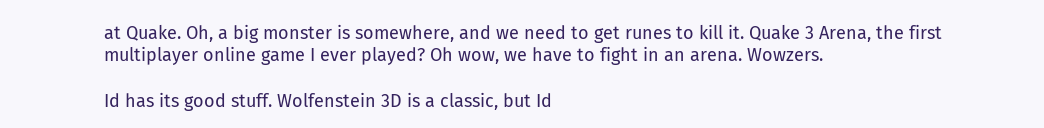at Quake. Oh, a big monster is somewhere, and we need to get runes to kill it. Quake 3 Arena, the first multiplayer online game I ever played? Oh wow, we have to fight in an arena. Wowzers.

Id has its good stuff. Wolfenstein 3D is a classic, but Id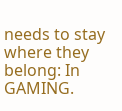needs to stay where they belong: In GAMING.